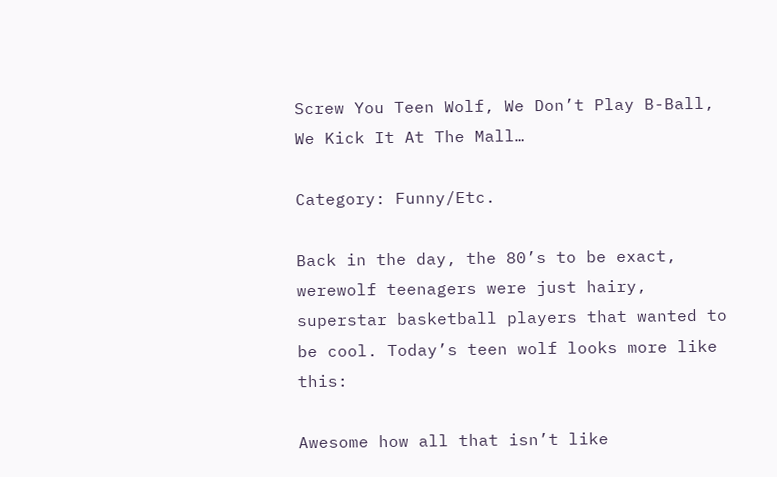Screw You Teen Wolf, We Don’t Play B-Ball, We Kick It At The Mall…

Category: Funny/Etc.

Back in the day, the 80’s to be exact, werewolf teenagers were just hairy, superstar basketball players that wanted to be cool. Today’s teen wolf looks more like this:

Awesome how all that isn’t like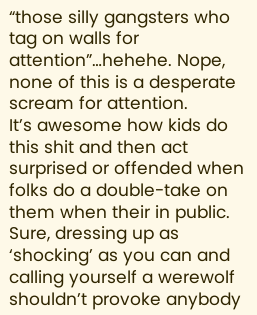“those silly gangsters who tag on walls for attention”…hehehe. Nope, none of this is a desperate scream for attention.
It’s awesome how kids do this shit and then act surprised or offended when folks do a double-take on them when their in public. Sure, dressing up as ‘shocking’ as you can and calling yourself a werewolf shouldn’t provoke anybody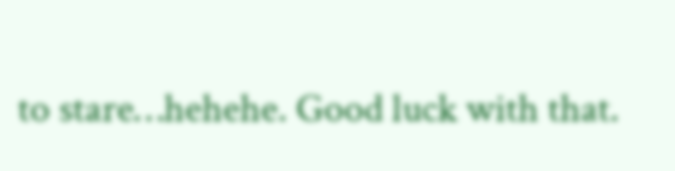to stare…hehehe. Good luck with that.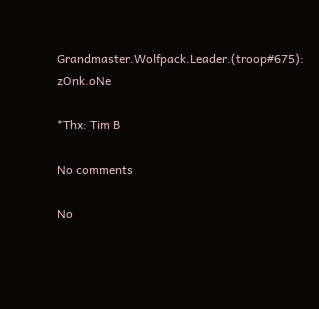Grandmaster.Wolfpack.Leader.(troop#675): zOnk.oNe

*Thx: Tim B

No comments

No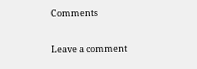Comments

Leave a comment